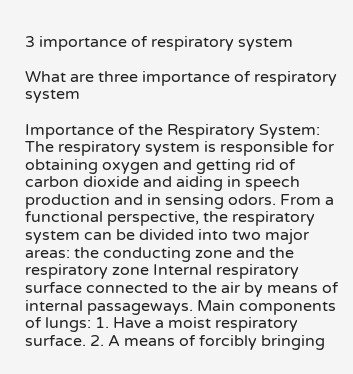3 importance of respiratory system

What are three importance of respiratory system

Importance of the Respiratory System: The respiratory system is responsible for obtaining oxygen and getting rid of carbon dioxide and aiding in speech production and in sensing odors. From a functional perspective, the respiratory system can be divided into two major areas: the conducting zone and the respiratory zone Internal respiratory surface connected to the air by means of internal passageways. Main components of lungs: 1. Have a moist respiratory surface. 2. A means of forcibly bringing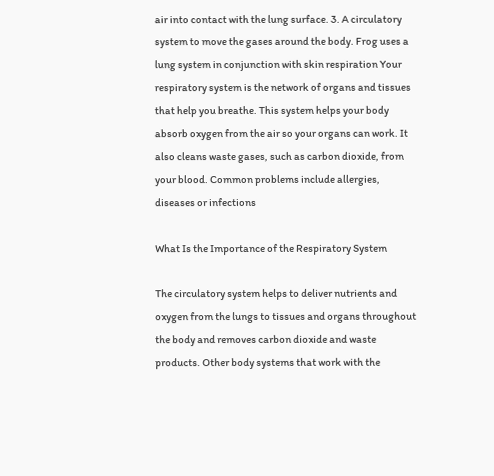air into contact with the lung surface. 3. A circulatory system to move the gases around the body. Frog uses a lung system in conjunction with skin respiration Your respiratory system is the network of organs and tissues that help you breathe. This system helps your body absorb oxygen from the air so your organs can work. It also cleans waste gases, such as carbon dioxide, from your blood. Common problems include allergies, diseases or infections

What Is the Importance of the Respiratory System

The circulatory system helps to deliver nutrients and oxygen from the lungs to tissues and organs throughout the body and removes carbon dioxide and waste products. Other body systems that work with the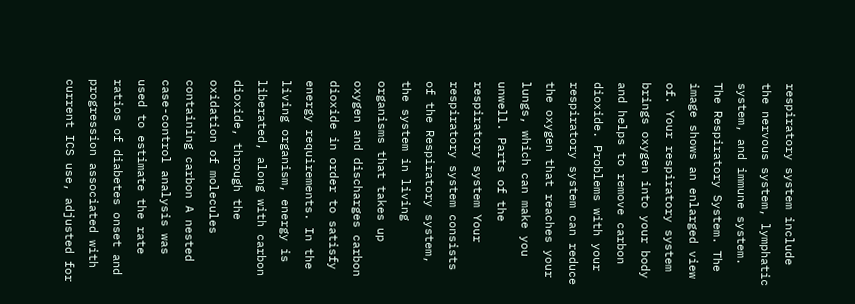respiratory system include the nervous system, lymphatic system, and immune system. The Respiratory System. The image shows an enlarged view of. Your respiratory system brings oxygen into your body and helps to remove carbon dioxide. Problems with your respiratory system can reduce the oxygen that reaches your lungs, which can make you unwell. Parts of the respiratory system Your respiratory system consists of the Respiratory system, the system in living organisms that takes up oxygen and discharges carbon dioxide in order to satisfy energy requirements. In the living organism, energy is liberated, along with carbon dioxide, through the oxidation of molecules containing carbon A nested case-control analysis was used to estimate the rate ratios of diabetes onset and progression associated with current ICS use, adjusted for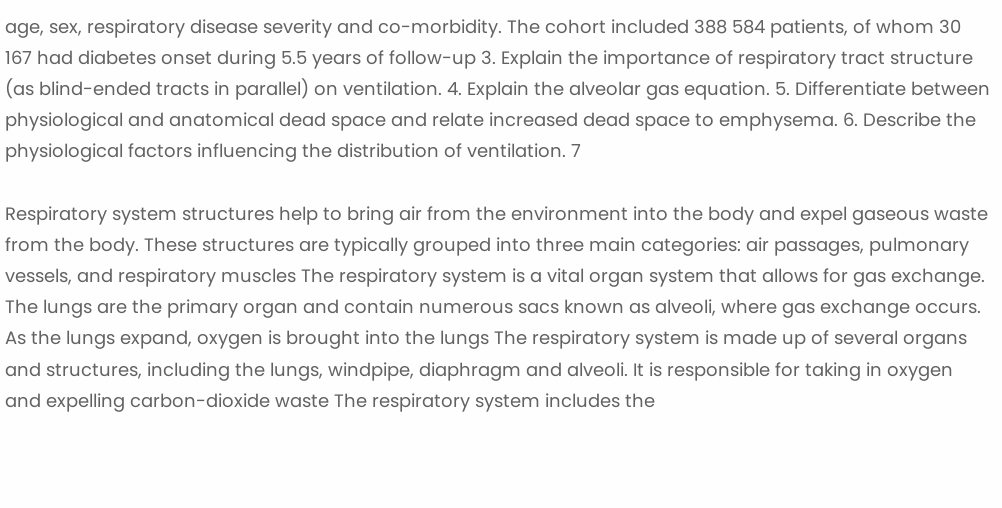age, sex, respiratory disease severity and co-morbidity. The cohort included 388 584 patients, of whom 30 167 had diabetes onset during 5.5 years of follow-up 3. Explain the importance of respiratory tract structure (as blind-ended tracts in parallel) on ventilation. 4. Explain the alveolar gas equation. 5. Differentiate between physiological and anatomical dead space and relate increased dead space to emphysema. 6. Describe the physiological factors influencing the distribution of ventilation. 7

Respiratory system structures help to bring air from the environment into the body and expel gaseous waste from the body. These structures are typically grouped into three main categories: air passages, pulmonary vessels, and respiratory muscles The respiratory system is a vital organ system that allows for gas exchange. The lungs are the primary organ and contain numerous sacs known as alveoli, where gas exchange occurs. As the lungs expand, oxygen is brought into the lungs The respiratory system is made up of several organs and structures, including the lungs, windpipe, diaphragm and alveoli. It is responsible for taking in oxygen and expelling carbon-dioxide waste The respiratory system includes the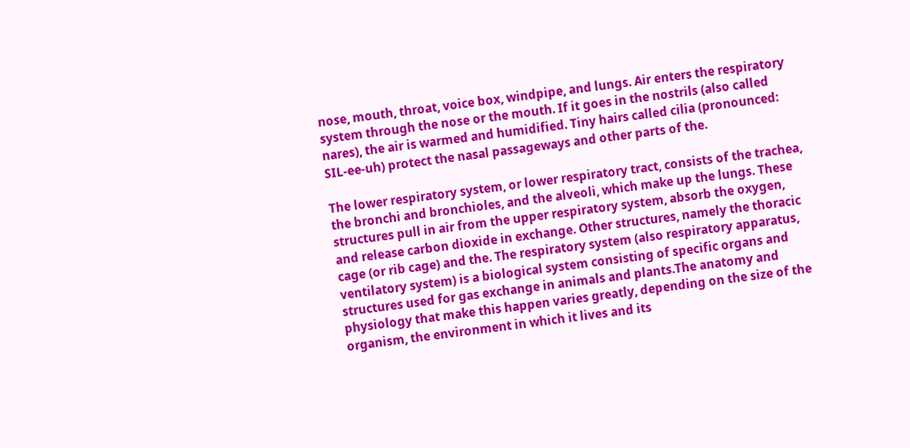nose, mouth, throat, voice box, windpipe, and lungs. Air enters the respiratory system through the nose or the mouth. If it goes in the nostrils (also called nares), the air is warmed and humidified. Tiny hairs called cilia (pronounced: SIL-ee-uh) protect the nasal passageways and other parts of the.

The lower respiratory system, or lower respiratory tract, consists of the trachea, the bronchi and bronchioles, and the alveoli, which make up the lungs. These structures pull in air from the upper respiratory system, absorb the oxygen, and release carbon dioxide in exchange. Other structures, namely the thoracic cage (or rib cage) and the. The respiratory system (also respiratory apparatus, ventilatory system) is a biological system consisting of specific organs and structures used for gas exchange in animals and plants.The anatomy and physiology that make this happen varies greatly, depending on the size of the organism, the environment in which it lives and its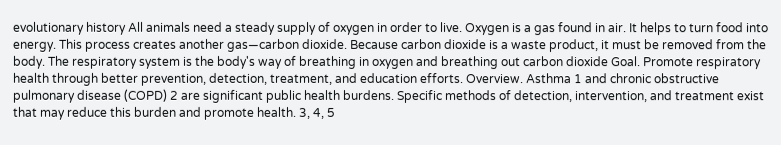evolutionary history All animals need a steady supply of oxygen in order to live. Oxygen is a gas found in air. It helps to turn food into energy. This process creates another gas—carbon dioxide. Because carbon dioxide is a waste product, it must be removed from the body. The respiratory system is the body's way of breathing in oxygen and breathing out carbon dioxide Goal. Promote respiratory health through better prevention, detection, treatment, and education efforts. Overview. Asthma 1 and chronic obstructive pulmonary disease (COPD) 2 are significant public health burdens. Specific methods of detection, intervention, and treatment exist that may reduce this burden and promote health. 3, 4, 5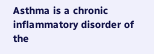Asthma is a chronic inflammatory disorder of the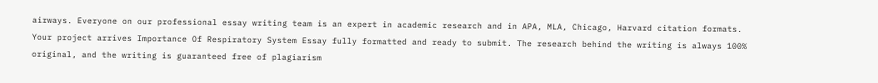airways. Everyone on our professional essay writing team is an expert in academic research and in APA, MLA, Chicago, Harvard citation formats. Your project arrives Importance Of Respiratory System Essay fully formatted and ready to submit. The research behind the writing is always 100% original, and the writing is guaranteed free of plagiarism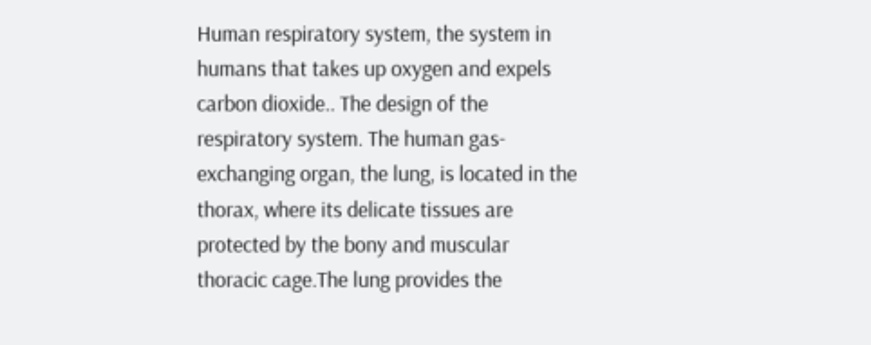Human respiratory system, the system in humans that takes up oxygen and expels carbon dioxide.. The design of the respiratory system. The human gas-exchanging organ, the lung, is located in the thorax, where its delicate tissues are protected by the bony and muscular thoracic cage.The lung provides the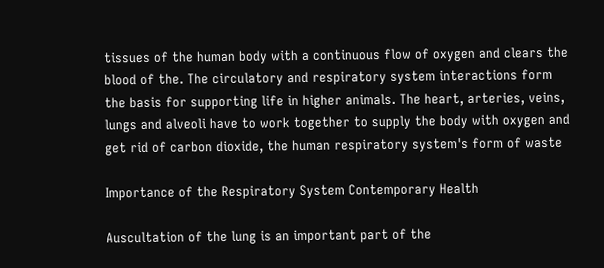tissues of the human body with a continuous flow of oxygen and clears the blood of the. The circulatory and respiratory system interactions form the basis for supporting life in higher animals. The heart, arteries, veins, lungs and alveoli have to work together to supply the body with oxygen and get rid of carbon dioxide, the human respiratory system's form of waste

Importance of the Respiratory System Contemporary Health

Auscultation of the lung is an important part of the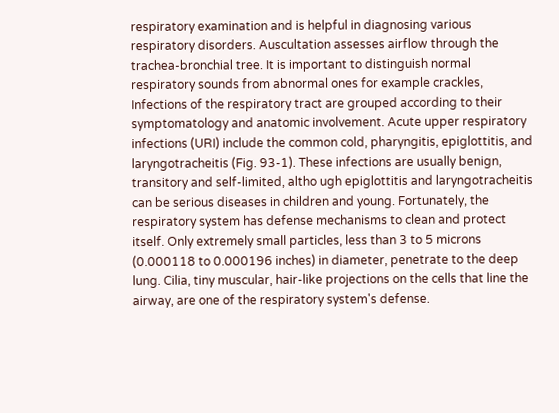respiratory examination and is helpful in diagnosing various respiratory disorders. Auscultation assesses airflow through the trachea-bronchial tree. It is important to distinguish normal respiratory sounds from abnormal ones for example crackles, Infections of the respiratory tract are grouped according to their symptomatology and anatomic involvement. Acute upper respiratory infections (URI) include the common cold, pharyngitis, epiglottitis, and laryngotracheitis (Fig. 93-1). These infections are usually benign, transitory and self-limited, altho ugh epiglottitis and laryngotracheitis can be serious diseases in children and young. Fortunately, the respiratory system has defense mechanisms to clean and protect itself. Only extremely small particles, less than 3 to 5 microns (0.000118 to 0.000196 inches) in diameter, penetrate to the deep lung. Cilia, tiny muscular, hair-like projections on the cells that line the airway, are one of the respiratory system's defense.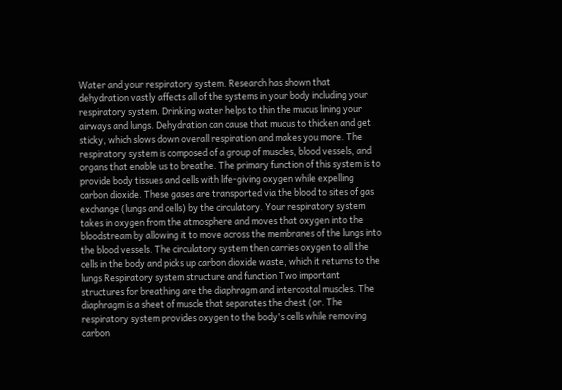Water and your respiratory system. Research has shown that dehydration vastly affects all of the systems in your body including your respiratory system. Drinking water helps to thin the mucus lining your airways and lungs. Dehydration can cause that mucus to thicken and get sticky, which slows down overall respiration and makes you more. The respiratory system is composed of a group of muscles, blood vessels, and organs that enable us to breathe. The primary function of this system is to provide body tissues and cells with life-giving oxygen while expelling carbon dioxide. These gases are transported via the blood to sites of gas exchange (lungs and cells) by the circulatory. Your respiratory system takes in oxygen from the atmosphere and moves that oxygen into the bloodstream by allowing it to move across the membranes of the lungs into the blood vessels. The circulatory system then carries oxygen to all the cells in the body and picks up carbon dioxide waste, which it returns to the lungs Respiratory system structure and function Two important structures for breathing are the diaphragm and intercostal muscles. The diaphragm is a sheet of muscle that separates the chest (or. The respiratory system provides oxygen to the body's cells while removing carbon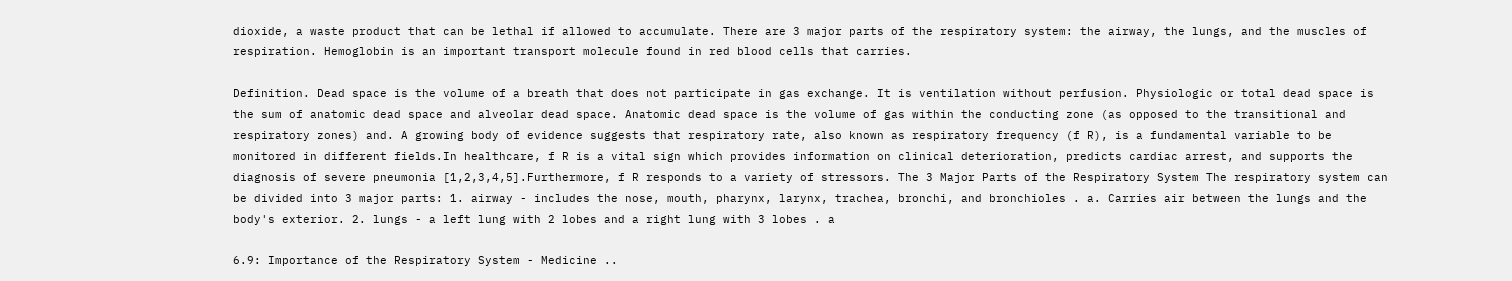dioxide, a waste product that can be lethal if allowed to accumulate. There are 3 major parts of the respiratory system: the airway, the lungs, and the muscles of respiration. Hemoglobin is an important transport molecule found in red blood cells that carries.

Definition. Dead space is the volume of a breath that does not participate in gas exchange. It is ventilation without perfusion. Physiologic or total dead space is the sum of anatomic dead space and alveolar dead space. Anatomic dead space is the volume of gas within the conducting zone (as opposed to the transitional and respiratory zones) and. A growing body of evidence suggests that respiratory rate, also known as respiratory frequency (f R), is a fundamental variable to be monitored in different fields.In healthcare, f R is a vital sign which provides information on clinical deterioration, predicts cardiac arrest, and supports the diagnosis of severe pneumonia [1,2,3,4,5].Furthermore, f R responds to a variety of stressors. The 3 Major Parts of the Respiratory System The respiratory system can be divided into 3 major parts: 1. airway - includes the nose, mouth, pharynx, larynx, trachea, bronchi, and bronchioles . a. Carries air between the lungs and the body's exterior. 2. lungs - a left lung with 2 lobes and a right lung with 3 lobes . a

6.9: Importance of the Respiratory System - Medicine ..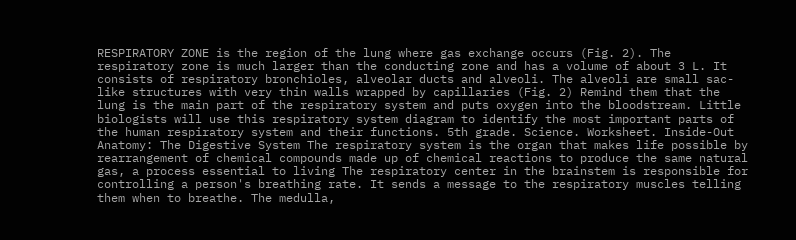RESPIRATORY ZONE is the region of the lung where gas exchange occurs (Fig. 2). The respiratory zone is much larger than the conducting zone and has a volume of about 3 L. It consists of respiratory bronchioles, alveolar ducts and alveoli. The alveoli are small sac-like structures with very thin walls wrapped by capillaries (Fig. 2) Remind them that the lung is the main part of the respiratory system and puts oxygen into the bloodstream. Little biologists will use this respiratory system diagram to identify the most important parts of the human respiratory system and their functions. 5th grade. Science. Worksheet. Inside-Out Anatomy: The Digestive System The respiratory system is the organ that makes life possible by rearrangement of chemical compounds made up of chemical reactions to produce the same natural gas, a process essential to living The respiratory center in the brainstem is responsible for controlling a person's breathing rate. It sends a message to the respiratory muscles telling them when to breathe. The medulla,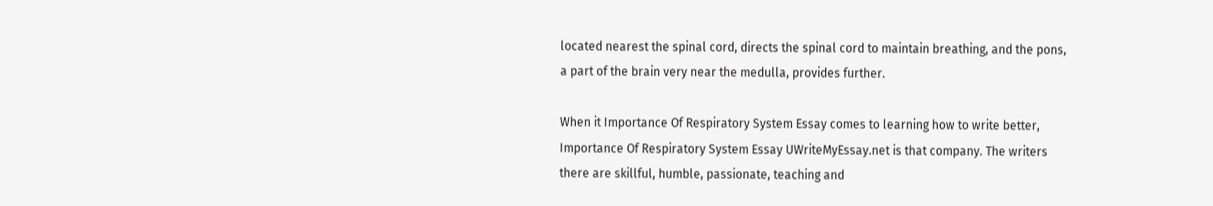located nearest the spinal cord, directs the spinal cord to maintain breathing, and the pons, a part of the brain very near the medulla, provides further.

When it Importance Of Respiratory System Essay comes to learning how to write better, Importance Of Respiratory System Essay UWriteMyEssay.net is that company. The writers there are skillful, humble, passionate, teaching and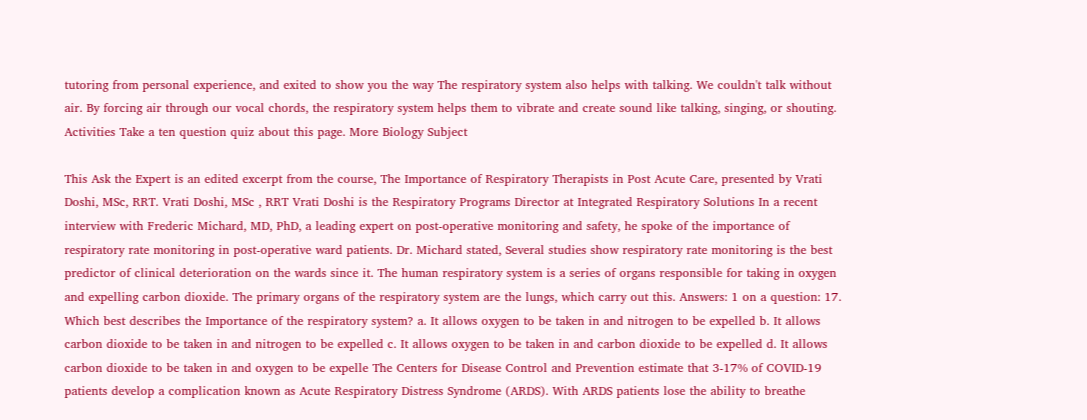tutoring from personal experience, and exited to show you the way The respiratory system also helps with talking. We couldn't talk without air. By forcing air through our vocal chords, the respiratory system helps them to vibrate and create sound like talking, singing, or shouting. Activities Take a ten question quiz about this page. More Biology Subject

This Ask the Expert is an edited excerpt from the course, The Importance of Respiratory Therapists in Post Acute Care, presented by Vrati Doshi, MSc, RRT. Vrati Doshi, MSc , RRT Vrati Doshi is the Respiratory Programs Director at Integrated Respiratory Solutions In a recent interview with Frederic Michard, MD, PhD, a leading expert on post-operative monitoring and safety, he spoke of the importance of respiratory rate monitoring in post-operative ward patients. Dr. Michard stated, Several studies show respiratory rate monitoring is the best predictor of clinical deterioration on the wards since it. The human respiratory system is a series of organs responsible for taking in oxygen and expelling carbon dioxide. The primary organs of the respiratory system are the lungs, which carry out this. Answers: 1 on a question: 17. Which best describes the Importance of the respiratory system? a. It allows oxygen to be taken in and nitrogen to be expelled b. It allows carbon dioxide to be taken in and nitrogen to be expelled c. It allows oxygen to be taken in and carbon dioxide to be expelled d. It allows carbon dioxide to be taken in and oxygen to be expelle The Centers for Disease Control and Prevention estimate that 3-17% of COVID-19 patients develop a complication known as Acute Respiratory Distress Syndrome (ARDS). With ARDS patients lose the ability to breathe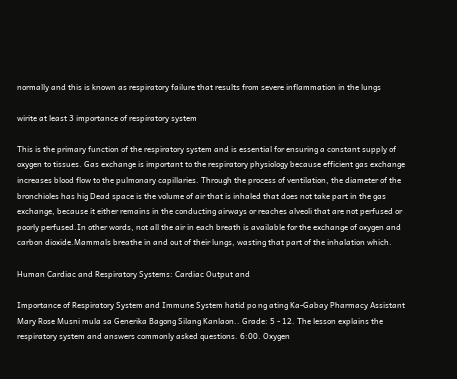normally and this is known as respiratory failure that results from severe inflammation in the lungs

wirite at least 3 importance of respiratory system

This is the primary function of the respiratory system and is essential for ensuring a constant supply of oxygen to tissues. Gas exchange is important to the respiratory physiology because efficient gas exchange increases blood flow to the pulmonary capillaries. Through the process of ventilation, the diameter of the bronchioles has hig Dead space is the volume of air that is inhaled that does not take part in the gas exchange, because it either remains in the conducting airways or reaches alveoli that are not perfused or poorly perfused.In other words, not all the air in each breath is available for the exchange of oxygen and carbon dioxide.Mammals breathe in and out of their lungs, wasting that part of the inhalation which.

Human Cardiac and Respiratory Systems: Cardiac Output and

Importance of Respiratory System and Immune System hatid po ng ating Ka-Gabay Pharmacy Assistant Mary Rose Musni mula sa Generika Bagong Silang Kanlaon.. Grade: 5 - 12. The lesson explains the respiratory system and answers commonly asked questions. 6:00. Oxygen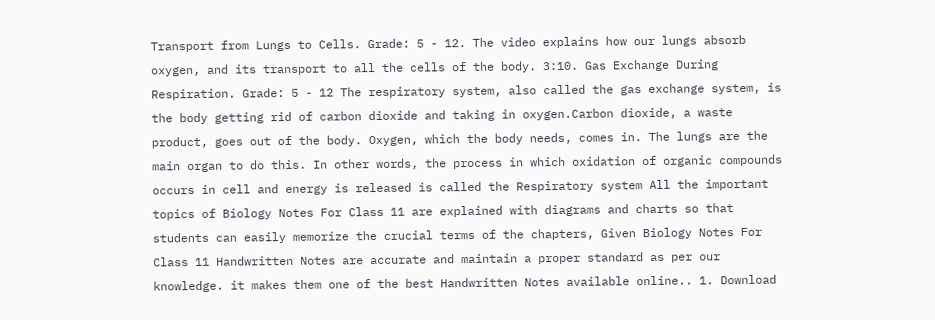Transport from Lungs to Cells. Grade: 5 - 12. The video explains how our lungs absorb oxygen, and its transport to all the cells of the body. 3:10. Gas Exchange During Respiration. Grade: 5 - 12 The respiratory system, also called the gas exchange system, is the body getting rid of carbon dioxide and taking in oxygen.Carbon dioxide, a waste product, goes out of the body. Oxygen, which the body needs, comes in. The lungs are the main organ to do this. In other words, the process in which oxidation of organic compounds occurs in cell and energy is released is called the Respiratory system All the important topics of Biology Notes For Class 11 are explained with diagrams and charts so that students can easily memorize the crucial terms of the chapters, Given Biology Notes For Class 11 Handwritten Notes are accurate and maintain a proper standard as per our knowledge. it makes them one of the best Handwritten Notes available online.. 1. Download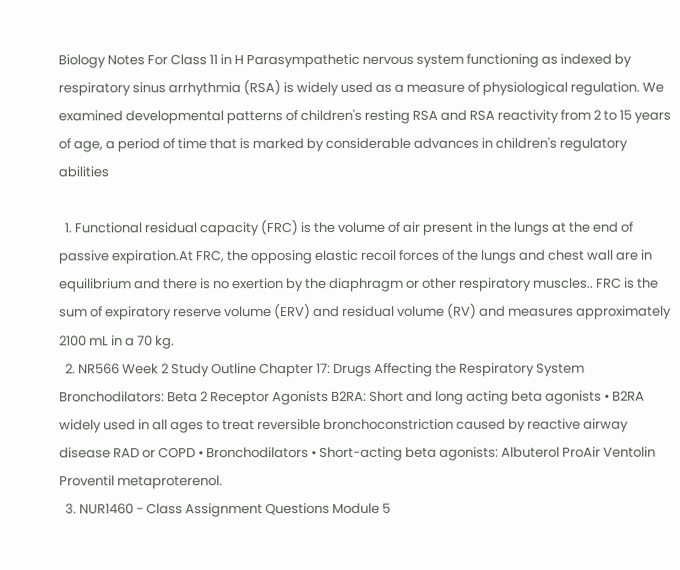Biology Notes For Class 11 in H Parasympathetic nervous system functioning as indexed by respiratory sinus arrhythmia (RSA) is widely used as a measure of physiological regulation. We examined developmental patterns of children's resting RSA and RSA reactivity from 2 to 15 years of age, a period of time that is marked by considerable advances in children's regulatory abilities

  1. Functional residual capacity (FRC) is the volume of air present in the lungs at the end of passive expiration.At FRC, the opposing elastic recoil forces of the lungs and chest wall are in equilibrium and there is no exertion by the diaphragm or other respiratory muscles.. FRC is the sum of expiratory reserve volume (ERV) and residual volume (RV) and measures approximately 2100 mL in a 70 kg.
  2. NR566 Week 2 Study Outline Chapter 17: Drugs Affecting the Respiratory System Bronchodilators: Beta 2 Receptor Agonists B2RA: Short and long acting beta agonists • B2RA widely used in all ages to treat reversible bronchoconstriction caused by reactive airway disease RAD or COPD • Bronchodilators • Short-acting beta agonists: Albuterol ProAir Ventolin Proventil metaproterenol.
  3. NUR1460 - Class Assignment Questions Module 5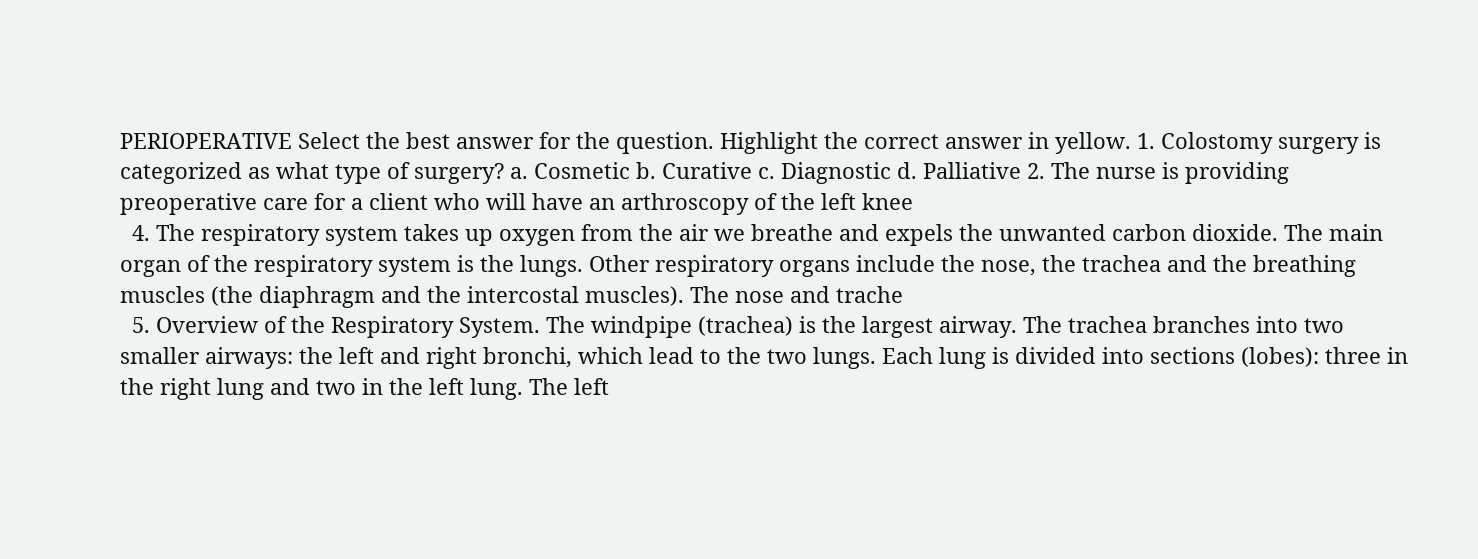PERIOPERATIVE Select the best answer for the question. Highlight the correct answer in yellow. 1. Colostomy surgery is categorized as what type of surgery? a. Cosmetic b. Curative c. Diagnostic d. Palliative 2. The nurse is providing preoperative care for a client who will have an arthroscopy of the left knee
  4. The respiratory system takes up oxygen from the air we breathe and expels the unwanted carbon dioxide. The main organ of the respiratory system is the lungs. Other respiratory organs include the nose, the trachea and the breathing muscles (the diaphragm and the intercostal muscles). The nose and trache
  5. Overview of the Respiratory System. The windpipe (trachea) is the largest airway. The trachea branches into two smaller airways: the left and right bronchi, which lead to the two lungs. Each lung is divided into sections (lobes): three in the right lung and two in the left lung. The left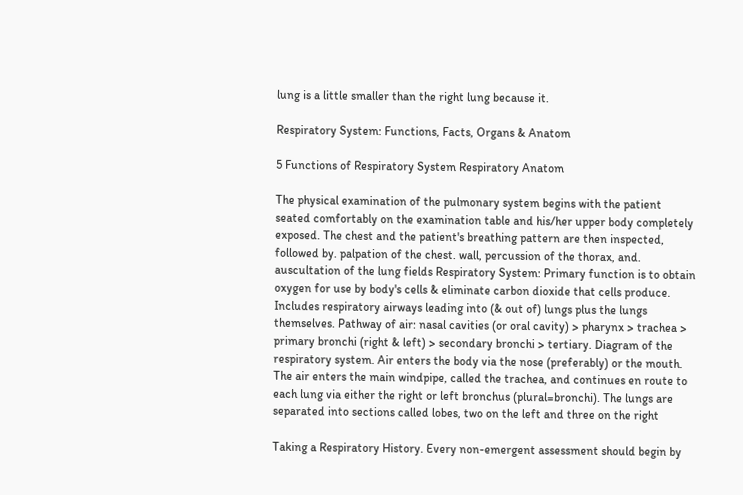lung is a little smaller than the right lung because it.

Respiratory System: Functions, Facts, Organs & Anatom

5 Functions of Respiratory System Respiratory Anatom

The physical examination of the pulmonary system begins with the patient seated comfortably on the examination table and his/her upper body completely exposed. The chest and the patient's breathing pattern are then inspected, followed by. palpation of the chest. wall, percussion of the thorax, and. auscultation of the lung fields Respiratory System: Primary function is to obtain oxygen for use by body's cells & eliminate carbon dioxide that cells produce. Includes respiratory airways leading into (& out of) lungs plus the lungs themselves. Pathway of air: nasal cavities (or oral cavity) > pharynx > trachea > primary bronchi (right & left) > secondary bronchi > tertiary. Diagram of the respiratory system. Air enters the body via the nose (preferably) or the mouth. The air enters the main windpipe, called the trachea, and continues en route to each lung via either the right or left bronchus (plural=bronchi). The lungs are separated into sections called lobes, two on the left and three on the right

Taking a Respiratory History. Every non-emergent assessment should begin by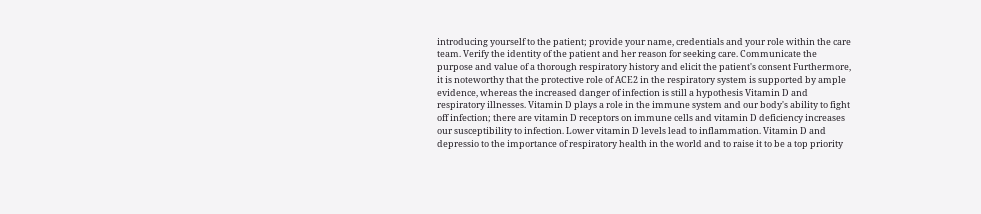introducing yourself to the patient; provide your name, credentials and your role within the care team. Verify the identity of the patient and her reason for seeking care. Communicate the purpose and value of a thorough respiratory history and elicit the patient's consent Furthermore, it is noteworthy that the protective role of ACE2 in the respiratory system is supported by ample evidence, whereas the increased danger of infection is still a hypothesis Vitamin D and respiratory illnesses. Vitamin D plays a role in the immune system and our body's ability to fight off infection; there are vitamin D receptors on immune cells and vitamin D deficiency increases our susceptibility to infection. Lower vitamin D levels lead to inflammation. Vitamin D and depressio to the importance of respiratory health in the world and to raise it to be a top priority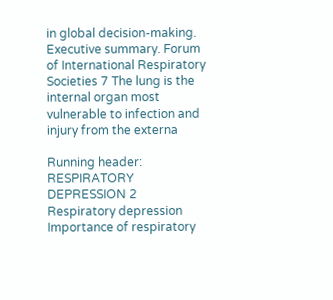in global decision-making. Executive summary. Forum of International Respiratory Societies 7 The lung is the internal organ most vulnerable to infection and injury from the externa

Running header: RESPIRATORY DEPRESSION 2 Respiratory depression Importance of respiratory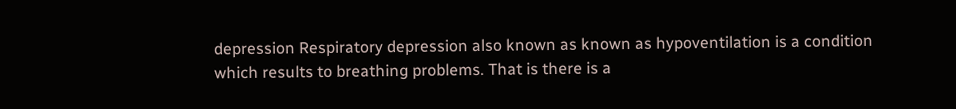depression Respiratory depression also known as known as hypoventilation is a condition which results to breathing problems. That is there is a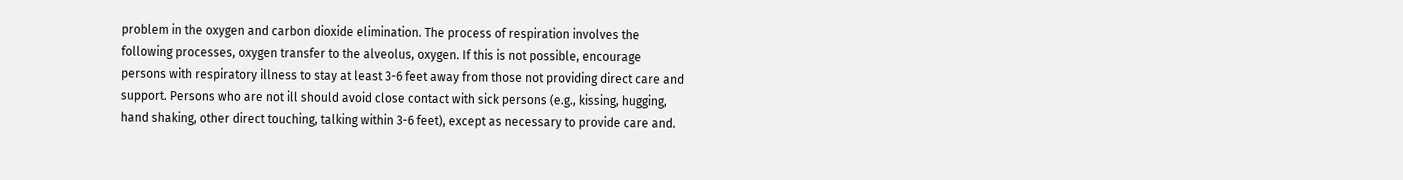problem in the oxygen and carbon dioxide elimination. The process of respiration involves the following processes, oxygen transfer to the alveolus, oxygen. If this is not possible, encourage persons with respiratory illness to stay at least 3-6 feet away from those not providing direct care and support. Persons who are not ill should avoid close contact with sick persons (e.g., kissing, hugging, hand shaking, other direct touching, talking within 3-6 feet), except as necessary to provide care and.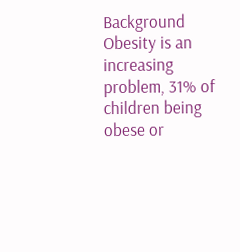Background Obesity is an increasing problem, 31% of children being obese or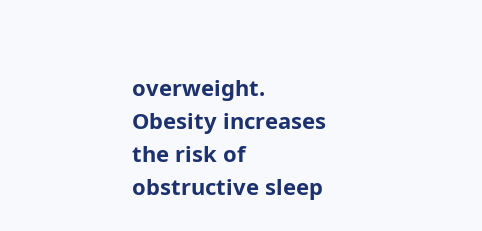overweight. Obesity increases the risk of obstructive sleep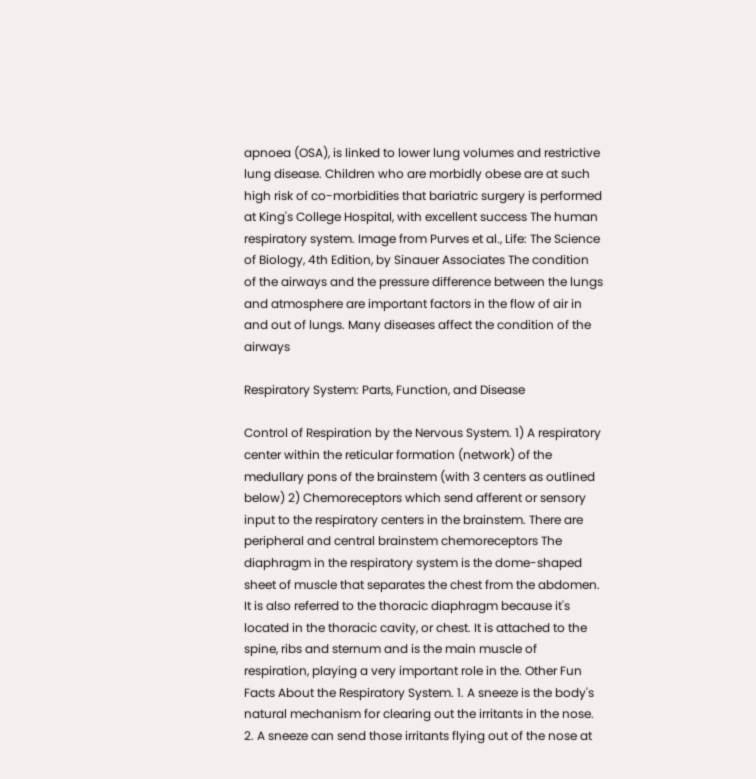apnoea (OSA), is linked to lower lung volumes and restrictive lung disease. Children who are morbidly obese are at such high risk of co-morbidities that bariatric surgery is performed at King's College Hospital, with excellent success The human respiratory system. Image from Purves et al., Life: The Science of Biology, 4th Edition, by Sinauer Associates The condition of the airways and the pressure difference between the lungs and atmosphere are important factors in the flow of air in and out of lungs. Many diseases affect the condition of the airways

Respiratory System: Parts, Function, and Disease

Control of Respiration by the Nervous System. 1) A respiratory center within the reticular formation (network) of the medullary pons of the brainstem (with 3 centers as outlined below) 2) Chemoreceptors which send afferent or sensory input to the respiratory centers in the brainstem. There are peripheral and central brainstem chemoreceptors The diaphragm in the respiratory system is the dome-shaped sheet of muscle that separates the chest from the abdomen. It is also referred to the thoracic diaphragm because it's located in the thoracic cavity, or chest. It is attached to the spine, ribs and sternum and is the main muscle of respiration, playing a very important role in the. Other Fun Facts About the Respiratory System. 1. A sneeze is the body's natural mechanism for clearing out the irritants in the nose. 2. A sneeze can send those irritants flying out of the nose at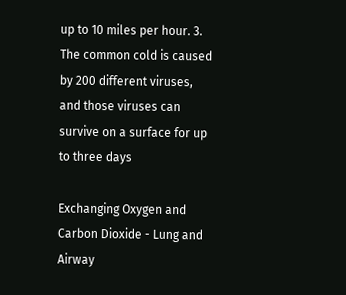up to 10 miles per hour. 3. The common cold is caused by 200 different viruses, and those viruses can survive on a surface for up to three days

Exchanging Oxygen and Carbon Dioxide - Lung and Airway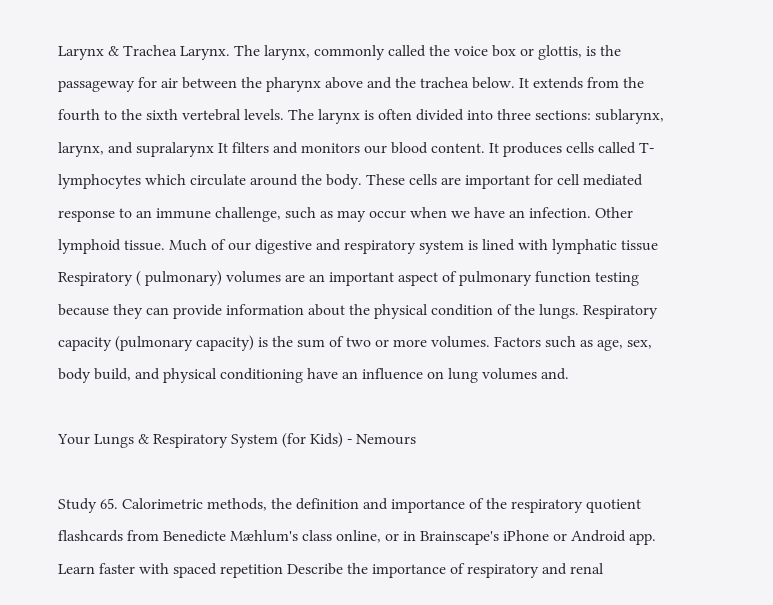Larynx & Trachea Larynx. The larynx, commonly called the voice box or glottis, is the passageway for air between the pharynx above and the trachea below. It extends from the fourth to the sixth vertebral levels. The larynx is often divided into three sections: sublarynx, larynx, and supralarynx It filters and monitors our blood content. It produces cells called T-lymphocytes which circulate around the body. These cells are important for cell mediated response to an immune challenge, such as may occur when we have an infection. Other lymphoid tissue. Much of our digestive and respiratory system is lined with lymphatic tissue Respiratory ( pulmonary) volumes are an important aspect of pulmonary function testing because they can provide information about the physical condition of the lungs. Respiratory capacity (pulmonary capacity) is the sum of two or more volumes. Factors such as age, sex, body build, and physical conditioning have an influence on lung volumes and.

Your Lungs & Respiratory System (for Kids) - Nemours

Study 65. Calorimetric methods, the definition and importance of the respiratory quotient flashcards from Benedicte Mæhlum's class online, or in Brainscape's iPhone or Android app. Learn faster with spaced repetition Describe the importance of respiratory and renal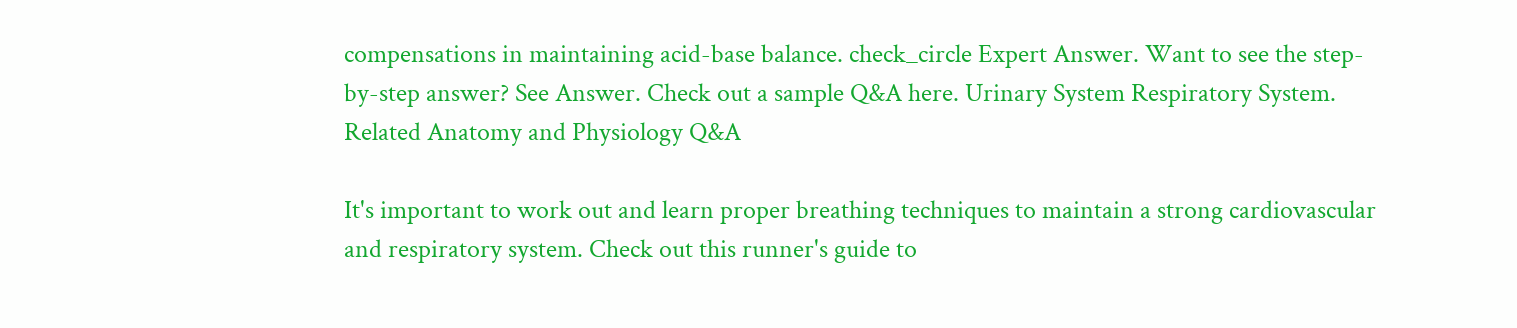compensations in maintaining acid-base balance. check_circle Expert Answer. Want to see the step-by-step answer? See Answer. Check out a sample Q&A here. Urinary System Respiratory System. Related Anatomy and Physiology Q&A

It's important to work out and learn proper breathing techniques to maintain a strong cardiovascular and respiratory system. Check out this runner's guide to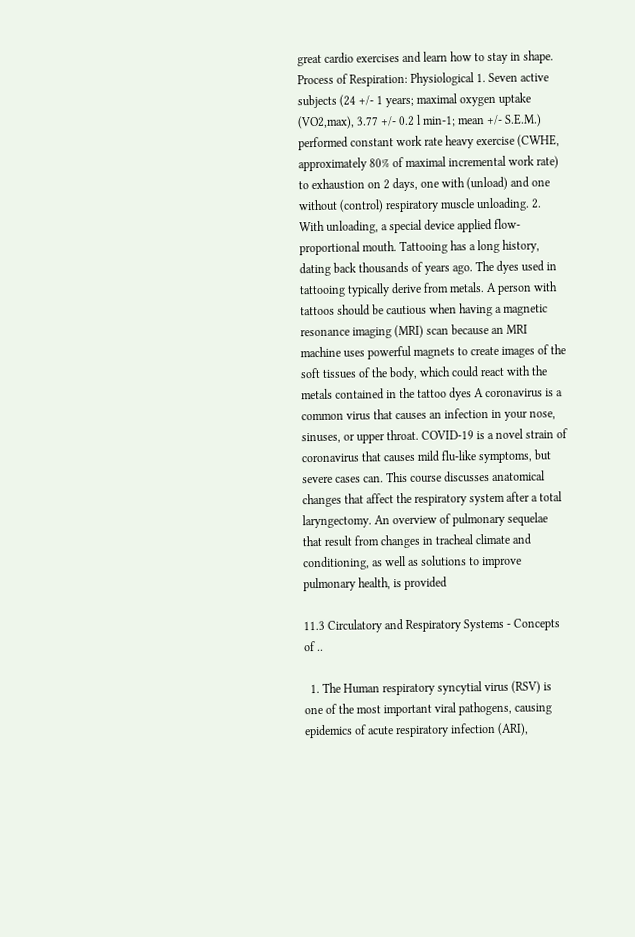great cardio exercises and learn how to stay in shape. Process of Respiration: Physiological 1. Seven active subjects (24 +/‐ 1 years; maximal oxygen uptake (VO2,max), 3.77 +/‐ 0.2 l min‐1; mean +/‐ S.E.M.) performed constant work rate heavy exercise (CWHE, approximately 80% of maximal incremental work rate) to exhaustion on 2 days, one with (unload) and one without (control) respiratory muscle unloading. 2. With unloading, a special device applied flow‐proportional mouth. Tattooing has a long history, dating back thousands of years ago. The dyes used in tattooing typically derive from metals. A person with tattoos should be cautious when having a magnetic resonance imaging (MRI) scan because an MRI machine uses powerful magnets to create images of the soft tissues of the body, which could react with the metals contained in the tattoo dyes A coronavirus is a common virus that causes an infection in your nose, sinuses, or upper throat. COVID-19 is a novel strain of coronavirus that causes mild flu-like symptoms, but severe cases can. This course discusses anatomical changes that affect the respiratory system after a total laryngectomy. An overview of pulmonary sequelae that result from changes in tracheal climate and conditioning, as well as solutions to improve pulmonary health, is provided

11.3 Circulatory and Respiratory Systems - Concepts of ..

  1. The Human respiratory syncytial virus (RSV) is one of the most important viral pathogens, causing epidemics of acute respiratory infection (ARI),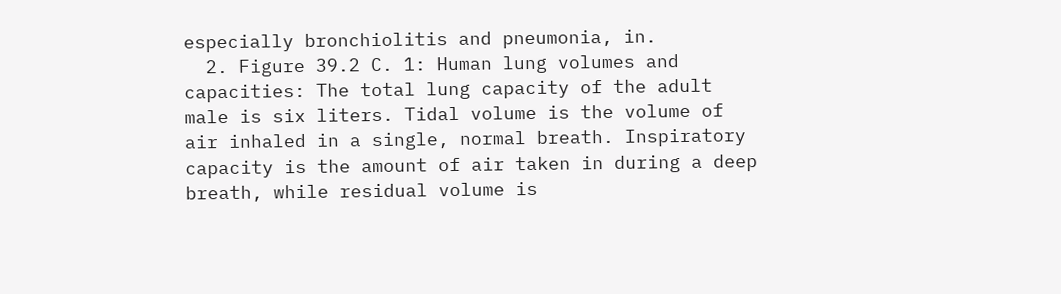especially bronchiolitis and pneumonia, in.
  2. Figure 39.2 C. 1: Human lung volumes and capacities: The total lung capacity of the adult male is six liters. Tidal volume is the volume of air inhaled in a single, normal breath. Inspiratory capacity is the amount of air taken in during a deep breath, while residual volume is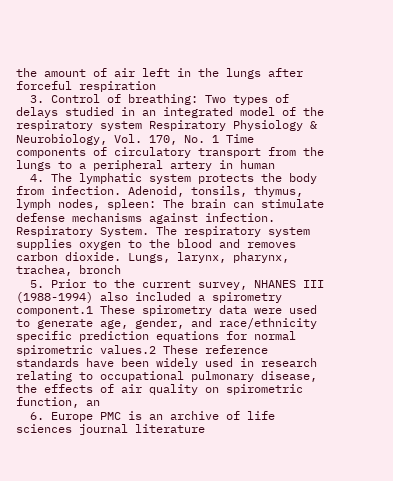the amount of air left in the lungs after forceful respiration
  3. Control of breathing: Two types of delays studied in an integrated model of the respiratory system Respiratory Physiology & Neurobiology, Vol. 170, No. 1 Time components of circulatory transport from the lungs to a peripheral artery in human
  4. The lymphatic system protects the body from infection. Adenoid, tonsils, thymus, lymph nodes, spleen: The brain can stimulate defense mechanisms against infection. Respiratory System. The respiratory system supplies oxygen to the blood and removes carbon dioxide. Lungs, larynx, pharynx, trachea, bronch
  5. Prior to the current survey, NHANES III (1988-1994) also included a spirometry component.1 These spirometry data were used to generate age, gender, and race/ethnicity specific prediction equations for normal spirometric values.2 These reference standards have been widely used in research relating to occupational pulmonary disease, the effects of air quality on spirometric function, an
  6. Europe PMC is an archive of life sciences journal literature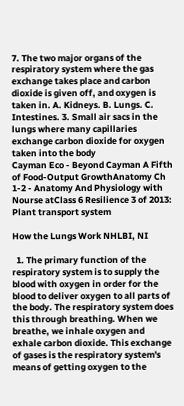7. The two major organs of the respiratory system where the gas exchange takes place and carbon dioxide is given off, and oxygen is taken in. A. Kidneys. B. Lungs. C. Intestines. 3. Small air sacs in the lungs where many capillaries exchange carbon dioxide for oxygen taken into the body
Cayman Eco - Beyond Cayman A Fifth of Food-Output GrowthAnatomy Ch 1-2 - Anatomy And Physiology with Nourse atClass 6 Resilience 3 of 2013: Plant transport system

How the Lungs Work NHLBI, NI

  1. The primary function of the respiratory system is to supply the blood with oxygen in order for the blood to deliver oxygen to all parts of the body. The respiratory system does this through breathing. When we breathe, we inhale oxygen and exhale carbon dioxide. This exchange of gases is the respiratory system's means of getting oxygen to the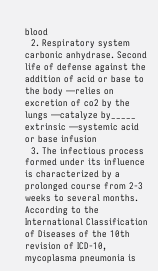blood
  2. Respiratory system carbonic anhydrase. Second life of defense against the addition of acid or base to the body —relies on excretion of co2 by the lungs —catalyze by_____ extrinsic —systemic acid or base infusion
  3. The infectious process formed under its influence is characterized by a prolonged course from 2-3 weeks to several months. According to the International Classification of Diseases of the 10th revision of ICD-10, mycoplasma pneumonia is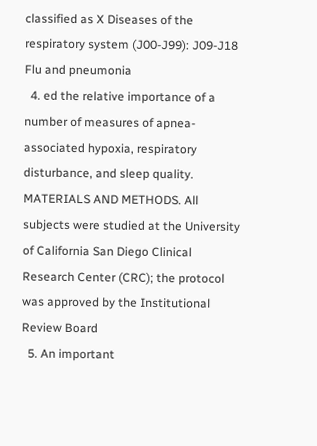classified as X Diseases of the respiratory system (J00-J99): J09-J18 Flu and pneumonia
  4. ed the relative importance of a number of measures of apnea-associated hypoxia, respiratory disturbance, and sleep quality. MATERIALS AND METHODS. All subjects were studied at the University of California San Diego Clinical Research Center (CRC); the protocol was approved by the Institutional Review Board
  5. An important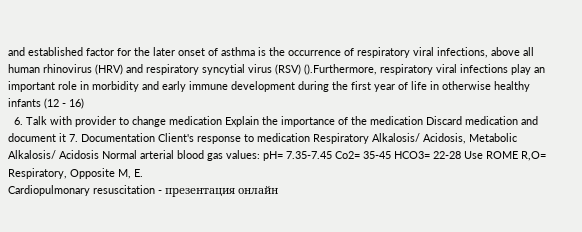and established factor for the later onset of asthma is the occurrence of respiratory viral infections, above all human rhinovirus (HRV) and respiratory syncytial virus (RSV) ().Furthermore, respiratory viral infections play an important role in morbidity and early immune development during the first year of life in otherwise healthy infants (12 - 16)
  6. Talk with provider to change medication Explain the importance of the medication Discard medication and document it 7. Documentation Client's response to medication Respiratory Alkalosis/ Acidosis, Metabolic Alkalosis/ Acidosis Normal arterial blood gas values: pH= 7.35-7.45 Co2= 35-45 HCO3= 22-28 Use ROME R,O= Respiratory, Opposite M, E.
Cardiopulmonary resuscitation - презентация онлайн